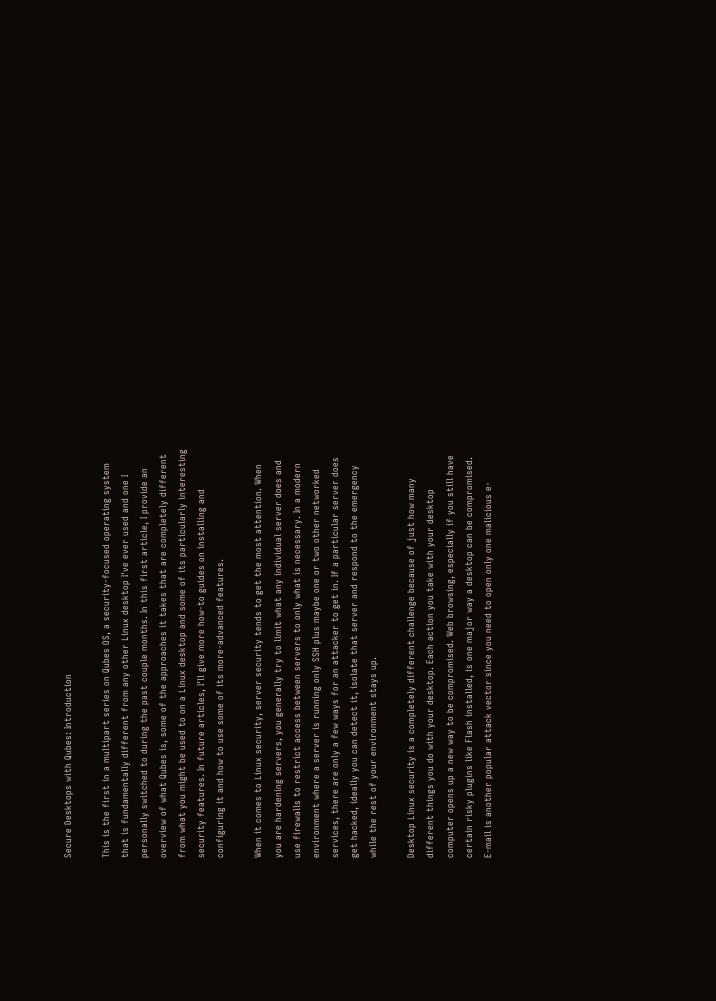Secure Desktops with Qubes: Introduction

This is the first in a multipart series on Qubes OS, a security-focused operating system that is fundamentally different from any other Linux desktop I've ever used and one I personally switched to during the past couple months. In this first article, I provide an overview of what Qubes is, some of the approaches it takes that are completely different from what you might be used to on a Linux desktop and some of its particularly interesting security features. In future articles, I'll give more how-to guides on installing and configuring it and how to use some of its more-advanced features.

When it comes to Linux security, server security tends to get the most attention. When you are hardening servers, you generally try to limit what any individual server does and use firewalls to restrict access between servers to only what is necessary. In a modern environment where a server is running only SSH plus maybe one or two other networked services, there are only a few ways for an attacker to get in. If a particular server does get hacked, ideally you can detect it, isolate that server and respond to the emergency while the rest of your environment stays up.

Desktop Linux security is a completely different challenge because of just how many different things you do with your desktop. Each action you take with your desktop computer opens up a new way to be compromised. Web browsing, especially if you still have certain risky plugins like Flash installed, is one major way a desktop can be compromised. E-mail is another popular attack vector since you need to open only one malicious e-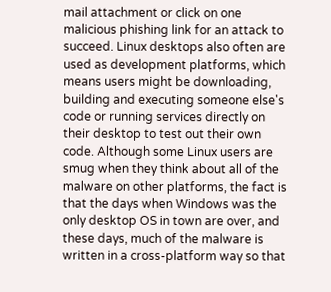mail attachment or click on one malicious phishing link for an attack to succeed. Linux desktops also often are used as development platforms, which means users might be downloading, building and executing someone else's code or running services directly on their desktop to test out their own code. Although some Linux users are smug when they think about all of the malware on other platforms, the fact is that the days when Windows was the only desktop OS in town are over, and these days, much of the malware is written in a cross-platform way so that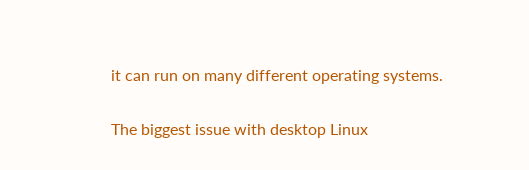it can run on many different operating systems.

The biggest issue with desktop Linux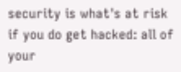security is what's at risk if you do get hacked: all of your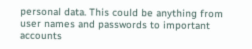personal data. This could be anything from user names and passwords to important accounts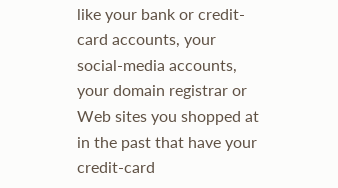like your bank or credit-card accounts, your social-media accounts, your domain registrar or Web sites you shopped at in the past that have your credit-card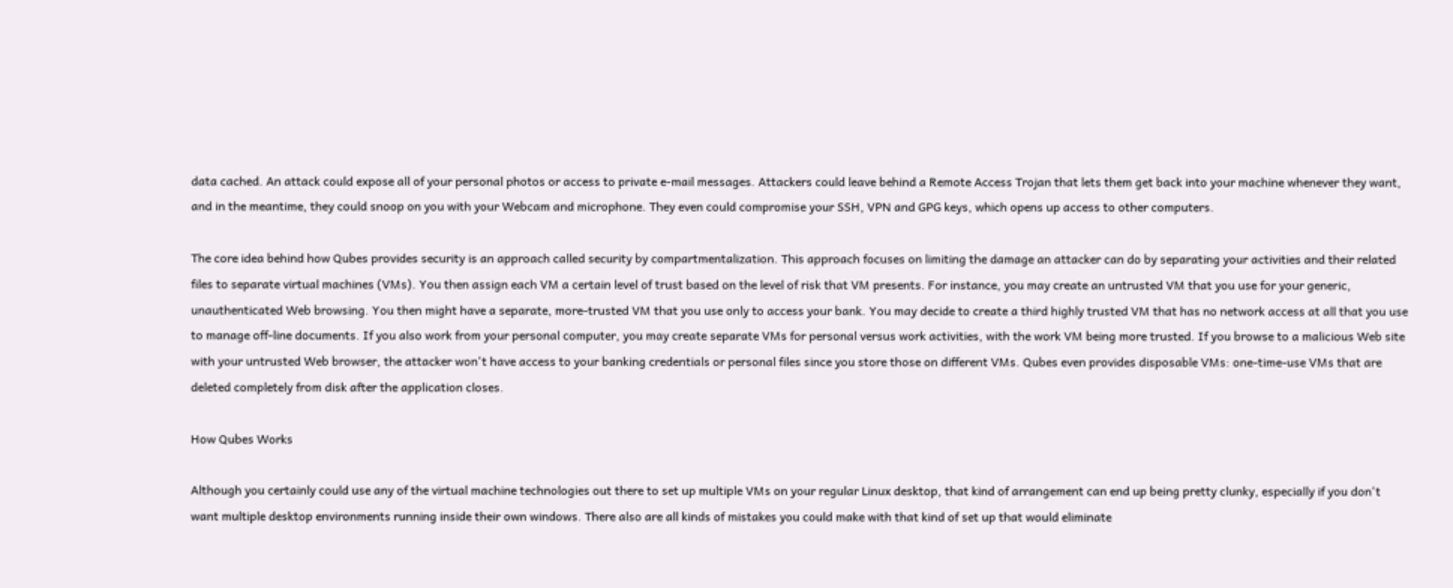data cached. An attack could expose all of your personal photos or access to private e-mail messages. Attackers could leave behind a Remote Access Trojan that lets them get back into your machine whenever they want, and in the meantime, they could snoop on you with your Webcam and microphone. They even could compromise your SSH, VPN and GPG keys, which opens up access to other computers.

The core idea behind how Qubes provides security is an approach called security by compartmentalization. This approach focuses on limiting the damage an attacker can do by separating your activities and their related files to separate virtual machines (VMs). You then assign each VM a certain level of trust based on the level of risk that VM presents. For instance, you may create an untrusted VM that you use for your generic, unauthenticated Web browsing. You then might have a separate, more-trusted VM that you use only to access your bank. You may decide to create a third highly trusted VM that has no network access at all that you use to manage off-line documents. If you also work from your personal computer, you may create separate VMs for personal versus work activities, with the work VM being more trusted. If you browse to a malicious Web site with your untrusted Web browser, the attacker won't have access to your banking credentials or personal files since you store those on different VMs. Qubes even provides disposable VMs: one-time-use VMs that are deleted completely from disk after the application closes.

How Qubes Works

Although you certainly could use any of the virtual machine technologies out there to set up multiple VMs on your regular Linux desktop, that kind of arrangement can end up being pretty clunky, especially if you don't want multiple desktop environments running inside their own windows. There also are all kinds of mistakes you could make with that kind of set up that would eliminate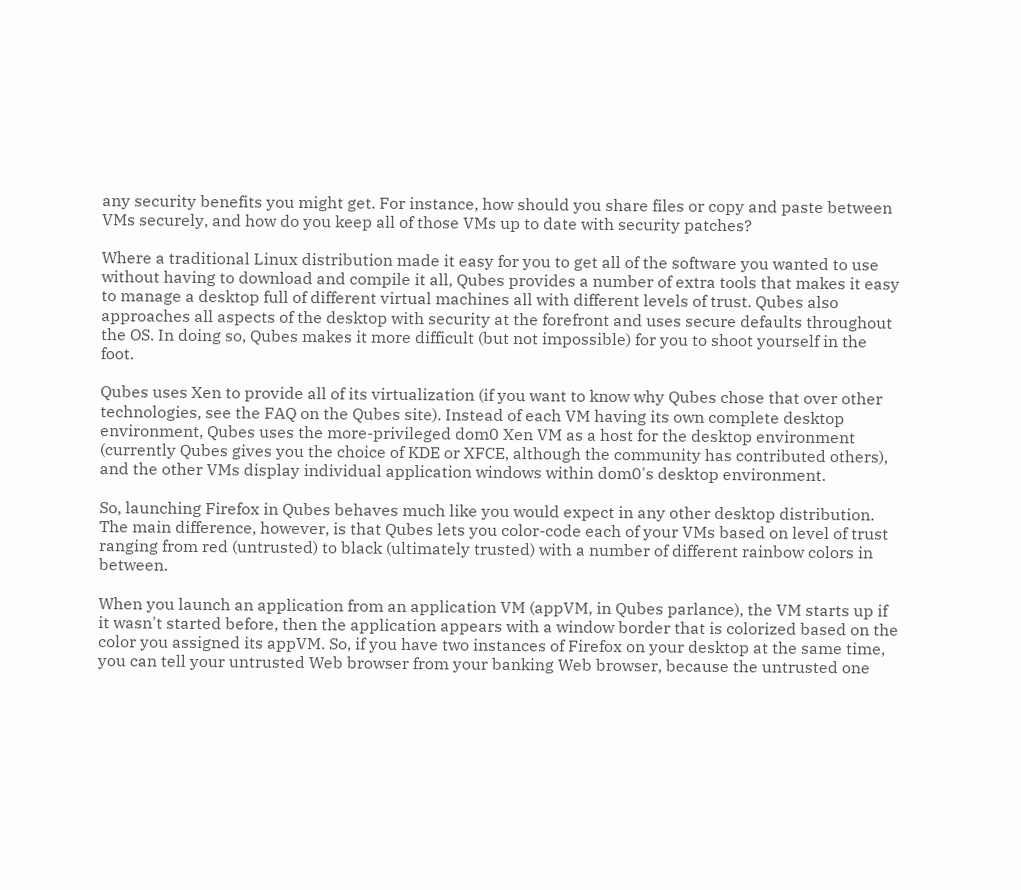any security benefits you might get. For instance, how should you share files or copy and paste between VMs securely, and how do you keep all of those VMs up to date with security patches?

Where a traditional Linux distribution made it easy for you to get all of the software you wanted to use without having to download and compile it all, Qubes provides a number of extra tools that makes it easy to manage a desktop full of different virtual machines all with different levels of trust. Qubes also approaches all aspects of the desktop with security at the forefront and uses secure defaults throughout the OS. In doing so, Qubes makes it more difficult (but not impossible) for you to shoot yourself in the foot.

Qubes uses Xen to provide all of its virtualization (if you want to know why Qubes chose that over other technologies, see the FAQ on the Qubes site). Instead of each VM having its own complete desktop environment, Qubes uses the more-privileged dom0 Xen VM as a host for the desktop environment (currently Qubes gives you the choice of KDE or XFCE, although the community has contributed others), and the other VMs display individual application windows within dom0's desktop environment.

So, launching Firefox in Qubes behaves much like you would expect in any other desktop distribution. The main difference, however, is that Qubes lets you color-code each of your VMs based on level of trust ranging from red (untrusted) to black (ultimately trusted) with a number of different rainbow colors in between.

When you launch an application from an application VM (appVM, in Qubes parlance), the VM starts up if it wasn't started before, then the application appears with a window border that is colorized based on the color you assigned its appVM. So, if you have two instances of Firefox on your desktop at the same time, you can tell your untrusted Web browser from your banking Web browser, because the untrusted one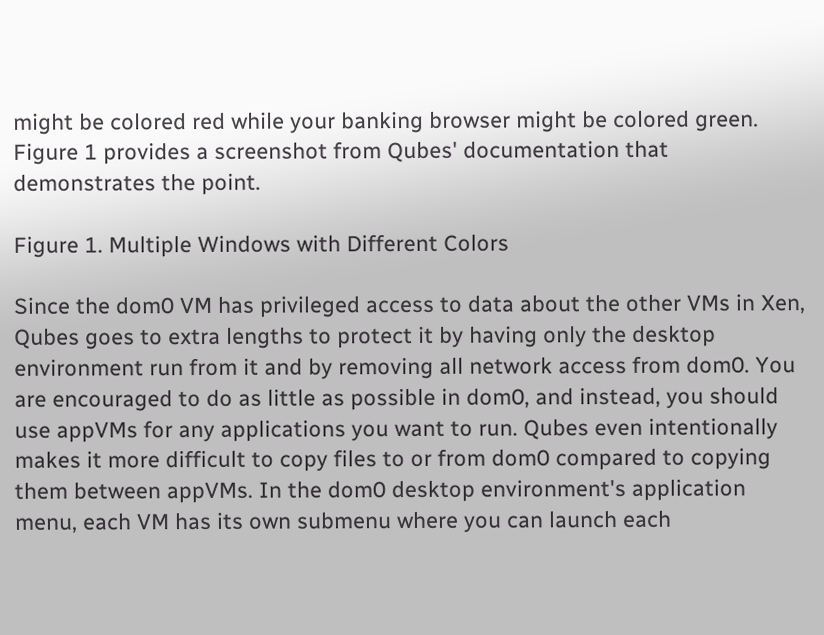might be colored red while your banking browser might be colored green. Figure 1 provides a screenshot from Qubes' documentation that demonstrates the point.

Figure 1. Multiple Windows with Different Colors

Since the dom0 VM has privileged access to data about the other VMs in Xen, Qubes goes to extra lengths to protect it by having only the desktop environment run from it and by removing all network access from dom0. You are encouraged to do as little as possible in dom0, and instead, you should use appVMs for any applications you want to run. Qubes even intentionally makes it more difficult to copy files to or from dom0 compared to copying them between appVMs. In the dom0 desktop environment's application menu, each VM has its own submenu where you can launch each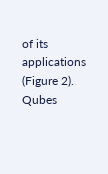of its applications (Figure 2). Qubes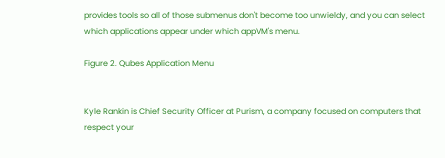provides tools so all of those submenus don't become too unwieldy, and you can select which applications appear under which appVM's menu.

Figure 2. Qubes Application Menu


Kyle Rankin is Chief Security Officer at Purism, a company focused on computers that respect your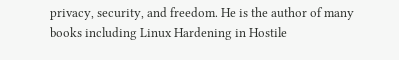privacy, security, and freedom. He is the author of many books including Linux Hardening in Hostile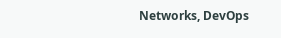Networks, DevOps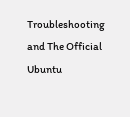Troubleshooting and The Official Ubuntu